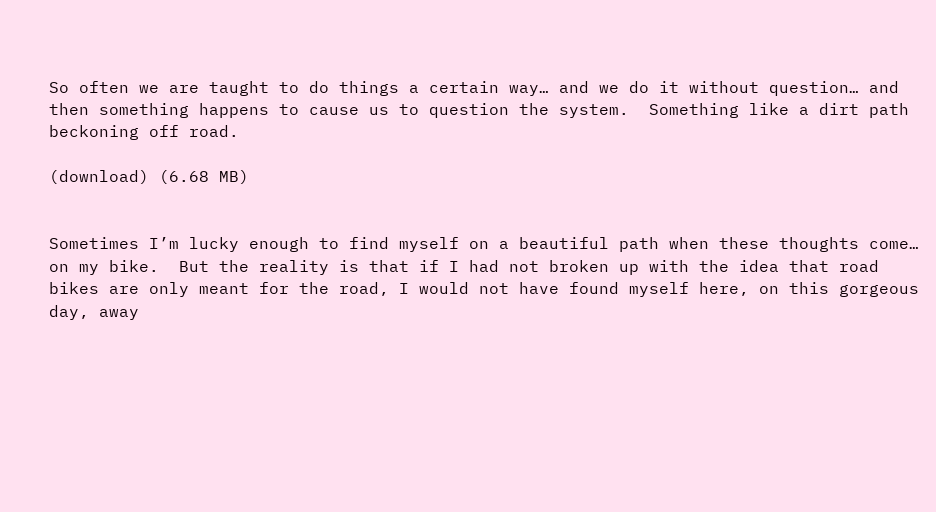So often we are taught to do things a certain way… and we do it without question… and then something happens to cause us to question the system.  Something like a dirt path beckoning off road.

(download) (6.68 MB)


Sometimes I’m lucky enough to find myself on a beautiful path when these thoughts come… on my bike.  But the reality is that if I had not broken up with the idea that road bikes are only meant for the road, I would not have found myself here, on this gorgeous day, away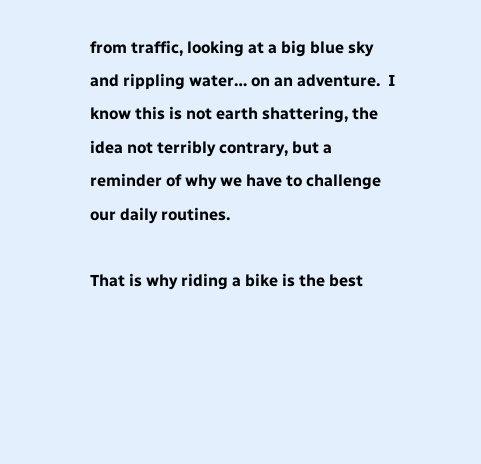from traffic, looking at a big blue sky and rippling water… on an adventure.  I know this is not earth shattering, the idea not terribly contrary, but a reminder of why we have to challenge our daily routines.

That is why riding a bike is the best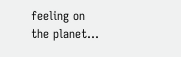feeling on the planet…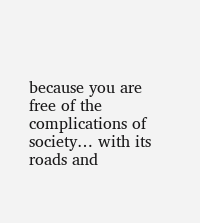because you are free of the complications of society… with its roads and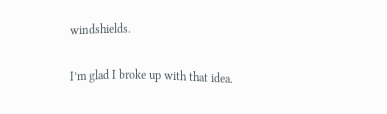windshields.

I’m glad I broke up with that idea.